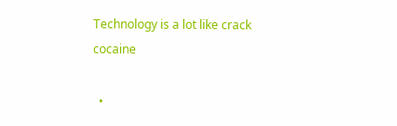Technology is a lot like crack cocaine

  •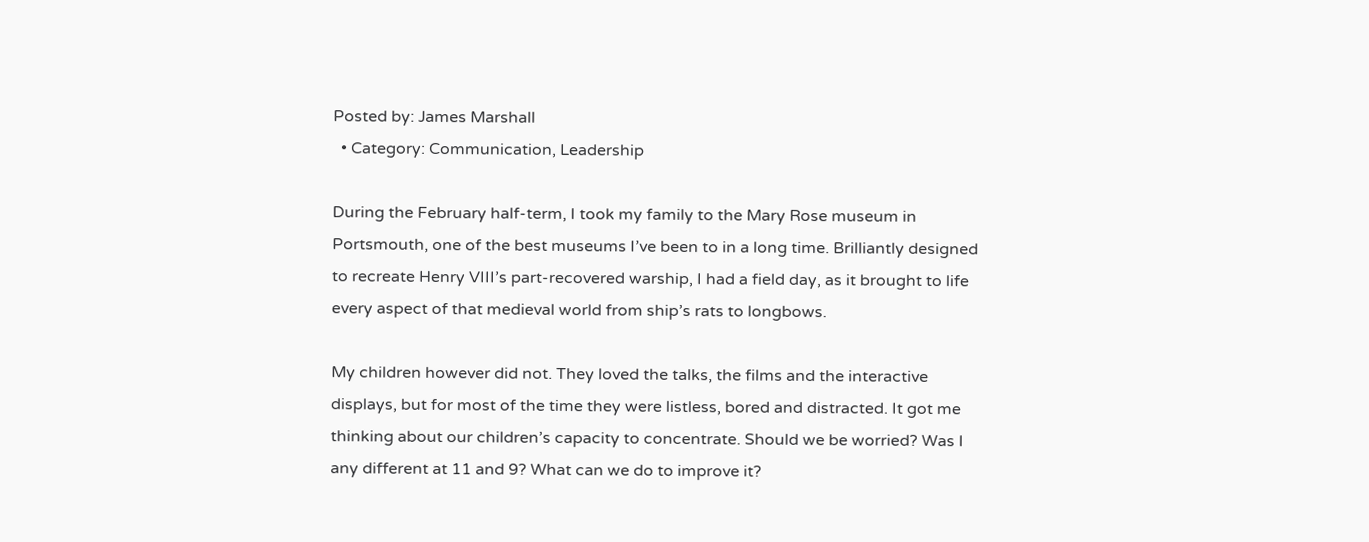Posted by: James Marshall
  • Category: Communication, Leadership

During the February half-term, I took my family to the Mary Rose museum in Portsmouth, one of the best museums I’ve been to in a long time. Brilliantly designed to recreate Henry VIII’s part-recovered warship, I had a field day, as it brought to life every aspect of that medieval world from ship’s rats to longbows.

My children however did not. They loved the talks, the films and the interactive displays, but for most of the time they were listless, bored and distracted. It got me thinking about our children’s capacity to concentrate. Should we be worried? Was I any different at 11 and 9? What can we do to improve it?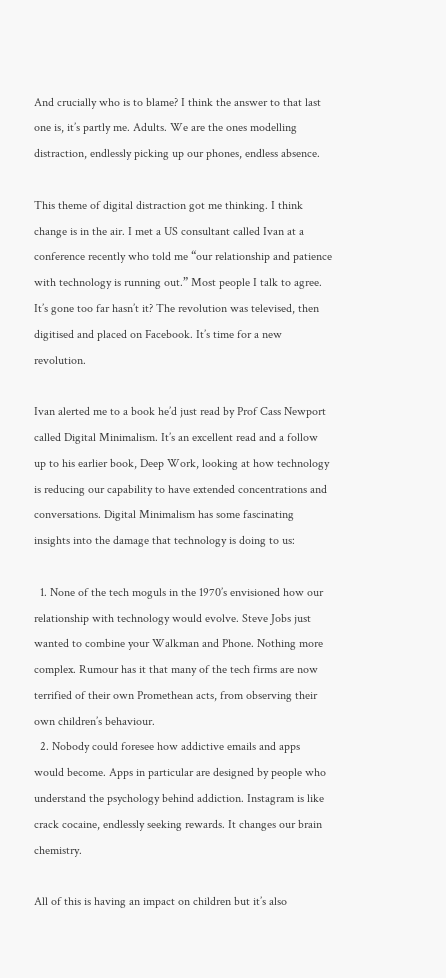And crucially who is to blame? I think the answer to that last one is, it’s partly me. Adults. We are the ones modelling distraction, endlessly picking up our phones, endless absence.

This theme of digital distraction got me thinking. I think change is in the air. I met a US consultant called Ivan at a conference recently who told me “our relationship and patience with technology is running out.” Most people I talk to agree. It’s gone too far hasn’t it? The revolution was televised, then digitised and placed on Facebook. It’s time for a new revolution.

Ivan alerted me to a book he’d just read by Prof Cass Newport called Digital Minimalism. It’s an excellent read and a follow up to his earlier book, Deep Work, looking at how technology is reducing our capability to have extended concentrations and conversations. Digital Minimalism has some fascinating insights into the damage that technology is doing to us:

  1. None of the tech moguls in the 1970’s envisioned how our relationship with technology would evolve. Steve Jobs just wanted to combine your Walkman and Phone. Nothing more complex. Rumour has it that many of the tech firms are now terrified of their own Promethean acts, from observing their own children’s behaviour.
  2. Nobody could foresee how addictive emails and apps would become. Apps in particular are designed by people who understand the psychology behind addiction. Instagram is like crack cocaine, endlessly seeking rewards. It changes our brain chemistry.

All of this is having an impact on children but it’s also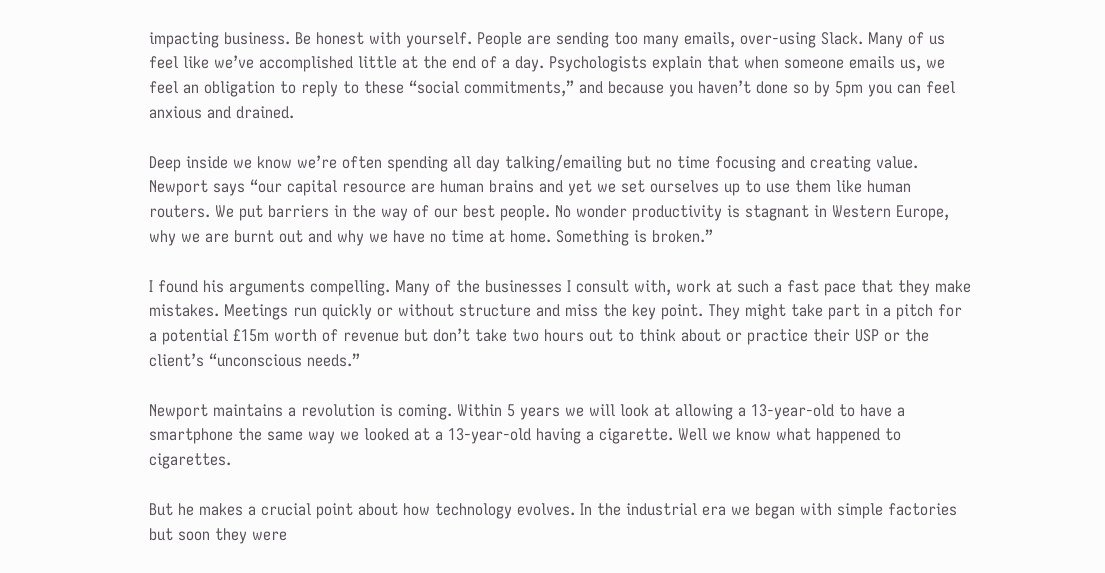impacting business. Be honest with yourself. People are sending too many emails, over-using Slack. Many of us feel like we’ve accomplished little at the end of a day. Psychologists explain that when someone emails us, we feel an obligation to reply to these “social commitments,” and because you haven’t done so by 5pm you can feel anxious and drained.

Deep inside we know we’re often spending all day talking/emailing but no time focusing and creating value. Newport says “our capital resource are human brains and yet we set ourselves up to use them like human routers. We put barriers in the way of our best people. No wonder productivity is stagnant in Western Europe, why we are burnt out and why we have no time at home. Something is broken.”

I found his arguments compelling. Many of the businesses I consult with, work at such a fast pace that they make mistakes. Meetings run quickly or without structure and miss the key point. They might take part in a pitch for a potential £15m worth of revenue but don’t take two hours out to think about or practice their USP or the client’s “unconscious needs.”

Newport maintains a revolution is coming. Within 5 years we will look at allowing a 13-year-old to have a smartphone the same way we looked at a 13-year-old having a cigarette. Well we know what happened to cigarettes.

But he makes a crucial point about how technology evolves. In the industrial era we began with simple factories but soon they were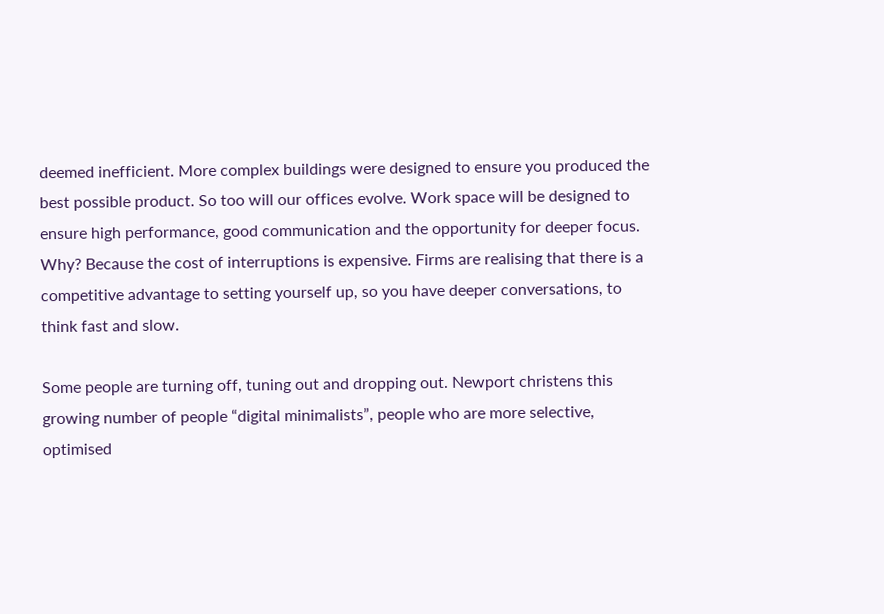deemed inefficient. More complex buildings were designed to ensure you produced the best possible product. So too will our offices evolve. Work space will be designed to ensure high performance, good communication and the opportunity for deeper focus. Why? Because the cost of interruptions is expensive. Firms are realising that there is a competitive advantage to setting yourself up, so you have deeper conversations, to think fast and slow.

Some people are turning off, tuning out and dropping out. Newport christens this growing number of people “digital minimalists”, people who are more selective, optimised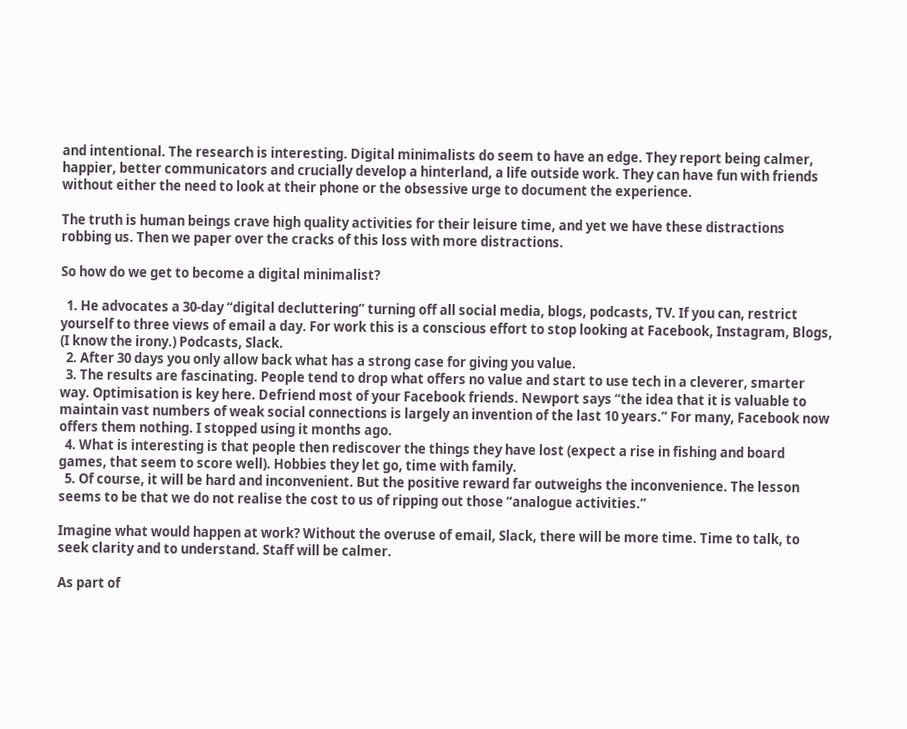and intentional. The research is interesting. Digital minimalists do seem to have an edge. They report being calmer, happier, better communicators and crucially develop a hinterland, a life outside work. They can have fun with friends without either the need to look at their phone or the obsessive urge to document the experience.

The truth is human beings crave high quality activities for their leisure time, and yet we have these distractions robbing us. Then we paper over the cracks of this loss with more distractions.

So how do we get to become a digital minimalist?

  1. He advocates a 30-day “digital decluttering” turning off all social media, blogs, podcasts, TV. If you can, restrict yourself to three views of email a day. For work this is a conscious effort to stop looking at Facebook, Instagram, Blogs, (I know the irony.) Podcasts, Slack.
  2. After 30 days you only allow back what has a strong case for giving you value.
  3. The results are fascinating. People tend to drop what offers no value and start to use tech in a cleverer, smarter way. Optimisation is key here. Defriend most of your Facebook friends. Newport says “the idea that it is valuable to maintain vast numbers of weak social connections is largely an invention of the last 10 years.” For many, Facebook now offers them nothing. I stopped using it months ago.
  4. What is interesting is that people then rediscover the things they have lost (expect a rise in fishing and board games, that seem to score well). Hobbies they let go, time with family.
  5. Of course, it will be hard and inconvenient. But the positive reward far outweighs the inconvenience. The lesson seems to be that we do not realise the cost to us of ripping out those “analogue activities.”

Imagine what would happen at work? Without the overuse of email, Slack, there will be more time. Time to talk, to seek clarity and to understand. Staff will be calmer.

As part of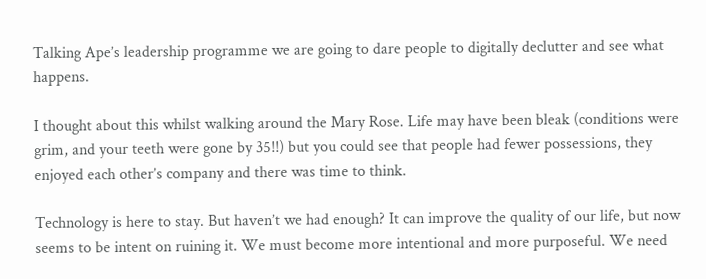Talking Ape’s leadership programme we are going to dare people to digitally declutter and see what happens.

I thought about this whilst walking around the Mary Rose. Life may have been bleak (conditions were grim, and your teeth were gone by 35!!) but you could see that people had fewer possessions, they enjoyed each other’s company and there was time to think.

Technology is here to stay. But haven’t we had enough? It can improve the quality of our life, but now seems to be intent on ruining it. We must become more intentional and more purposeful. We need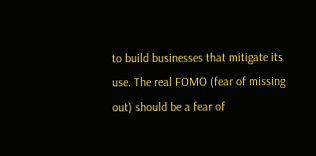to build businesses that mitigate its use. The real FOMO (fear of missing out) should be a fear of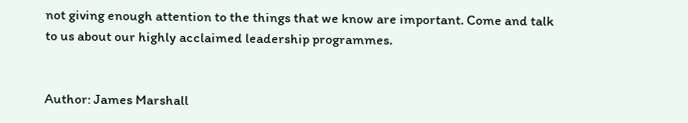not giving enough attention to the things that we know are important. Come and talk to us about our highly acclaimed leadership programmes.


Author: James Marshall